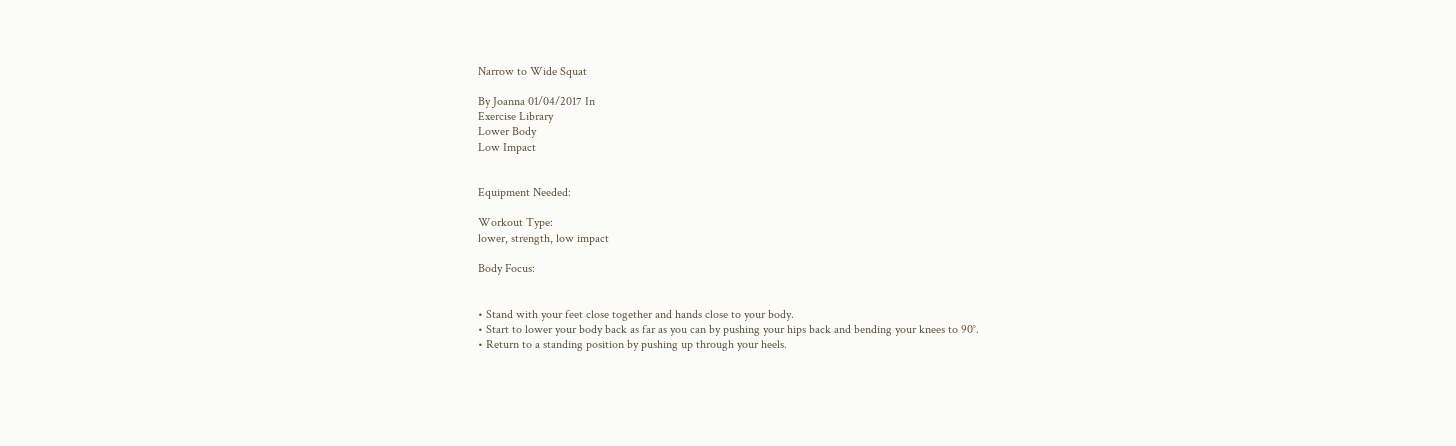Narrow to Wide Squat

By Joanna 01/04/2017 In
Exercise Library
Lower Body
Low Impact


Equipment Needed:

Workout Type:
lower, strength, low impact

Body Focus:


• Stand with your feet close together and hands close to your body.
• Start to lower your body back as far as you can by pushing your hips back and bending your knees to 90°.
• Return to a standing position by pushing up through your heels.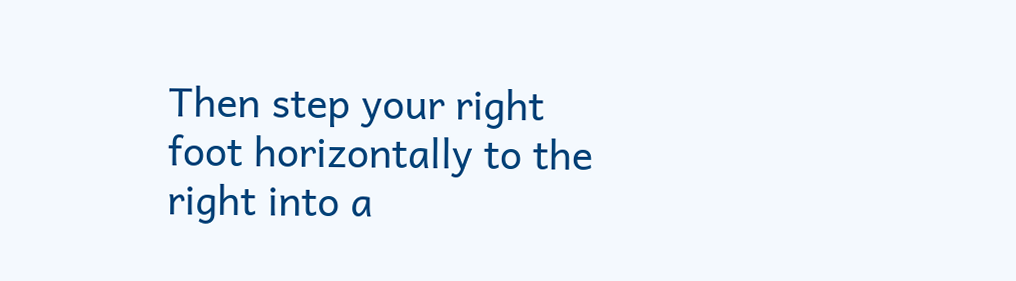Then step your right foot horizontally to the right into a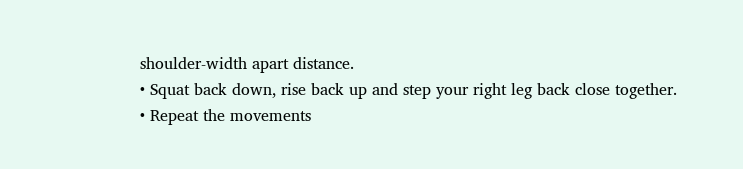shoulder-width apart distance.
• Squat back down, rise back up and step your right leg back close together.
• Repeat the movements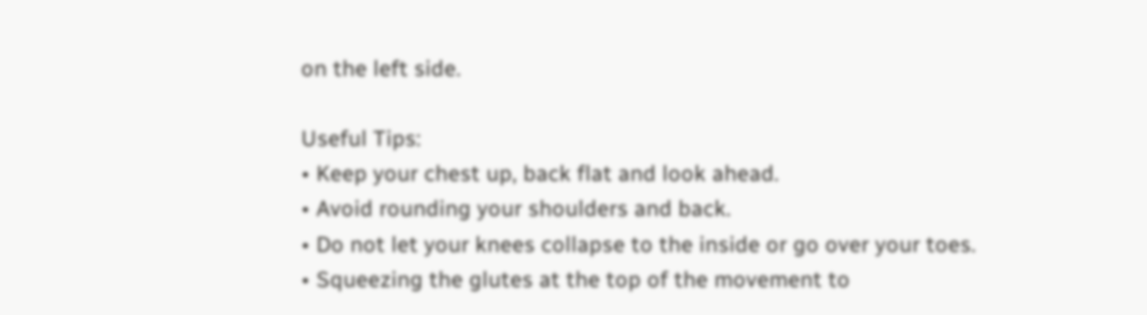on the left side.

Useful Tips:
• Keep your chest up, back flat and look ahead.
• Avoid rounding your shoulders and back.
• Do not let your knees collapse to the inside or go over your toes.
• Squeezing the glutes at the top of the movement to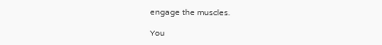engage the muscles.

You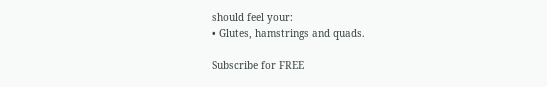should feel your:
• Glutes, hamstrings and quads.

Subscribe for FREE